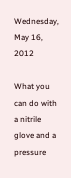Wednesday, May 16, 2012

What you can do with a nitrile glove and a pressure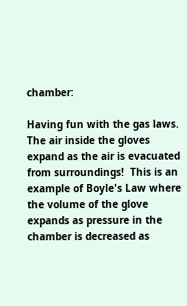chamber:

Having fun with the gas laws.  The air inside the gloves expand as the air is evacuated from surroundings!  This is an example of Boyle's Law where the volume of the glove expands as pressure in the chamber is decreased as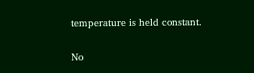temperature is held constant.

No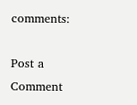comments:

Post a Comment